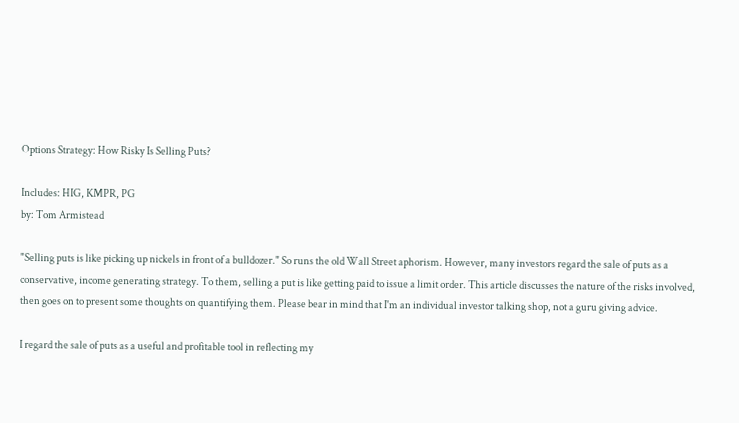Options Strategy: How Risky Is Selling Puts?

Includes: HIG, KMPR, PG
by: Tom Armistead

"Selling puts is like picking up nickels in front of a bulldozer." So runs the old Wall Street aphorism. However, many investors regard the sale of puts as a conservative, income generating strategy. To them, selling a put is like getting paid to issue a limit order. This article discusses the nature of the risks involved, then goes on to present some thoughts on quantifying them. Please bear in mind that I'm an individual investor talking shop, not a guru giving advice.

I regard the sale of puts as a useful and profitable tool in reflecting my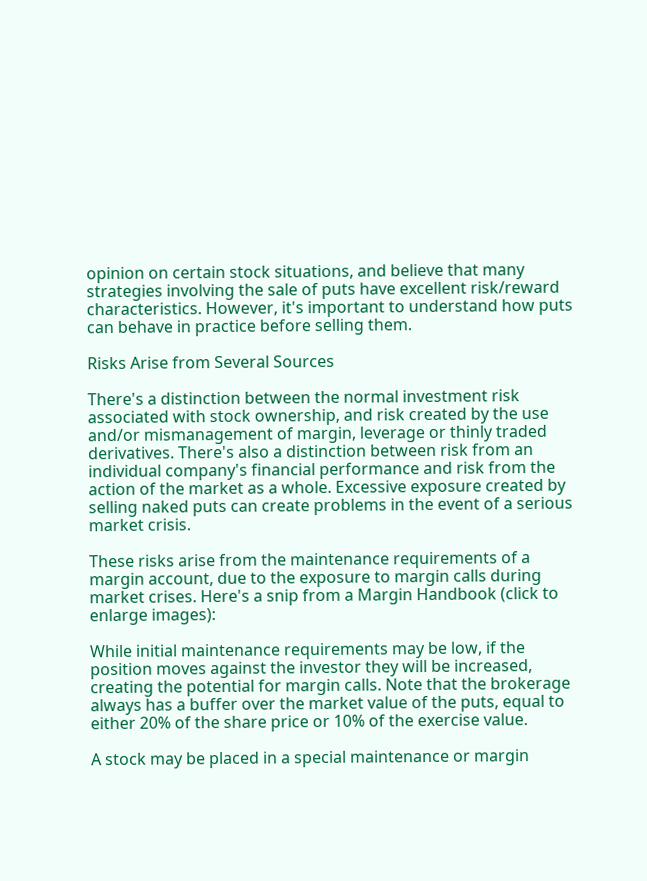opinion on certain stock situations, and believe that many strategies involving the sale of puts have excellent risk/reward characteristics. However, it's important to understand how puts can behave in practice before selling them.

Risks Arise from Several Sources

There's a distinction between the normal investment risk associated with stock ownership, and risk created by the use and/or mismanagement of margin, leverage or thinly traded derivatives. There's also a distinction between risk from an individual company's financial performance and risk from the action of the market as a whole. Excessive exposure created by selling naked puts can create problems in the event of a serious market crisis.

These risks arise from the maintenance requirements of a margin account, due to the exposure to margin calls during market crises. Here's a snip from a Margin Handbook (click to enlarge images):

While initial maintenance requirements may be low, if the position moves against the investor they will be increased, creating the potential for margin calls. Note that the brokerage always has a buffer over the market value of the puts, equal to either 20% of the share price or 10% of the exercise value.

A stock may be placed in a special maintenance or margin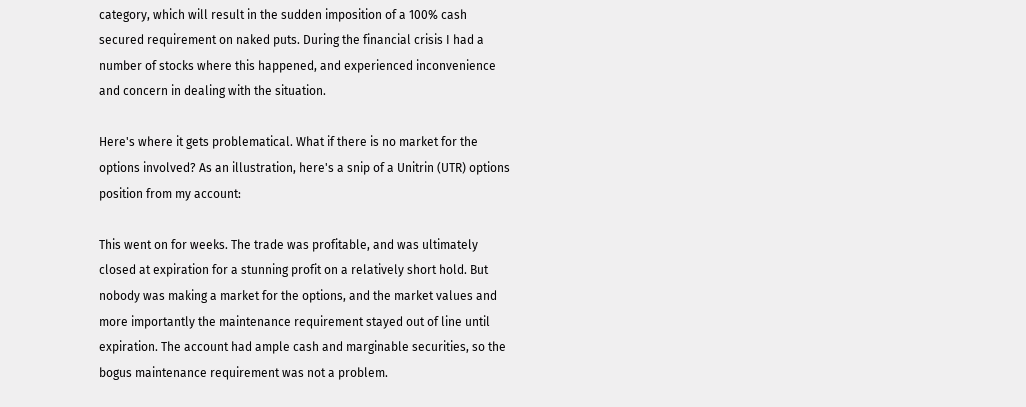category, which will result in the sudden imposition of a 100% cash secured requirement on naked puts. During the financial crisis I had a number of stocks where this happened, and experienced inconvenience and concern in dealing with the situation.

Here's where it gets problematical. What if there is no market for the options involved? As an illustration, here's a snip of a Unitrin (UTR) options position from my account:

This went on for weeks. The trade was profitable, and was ultimately closed at expiration for a stunning profit on a relatively short hold. But nobody was making a market for the options, and the market values and more importantly the maintenance requirement stayed out of line until expiration. The account had ample cash and marginable securities, so the bogus maintenance requirement was not a problem.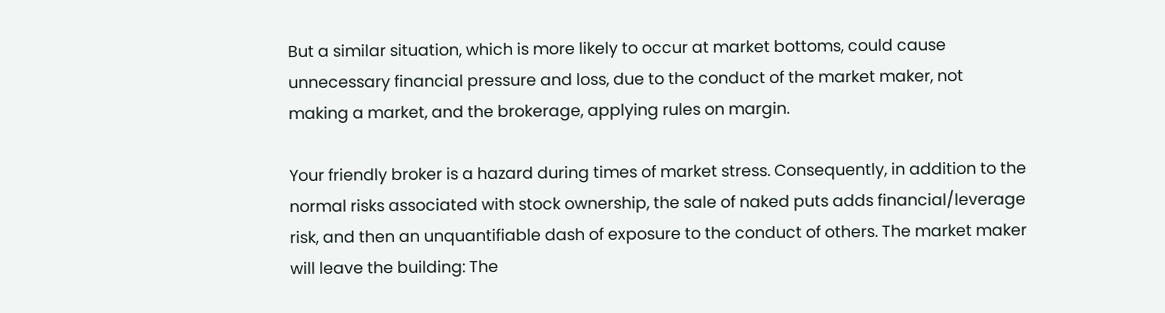But a similar situation, which is more likely to occur at market bottoms, could cause unnecessary financial pressure and loss, due to the conduct of the market maker, not making a market, and the brokerage, applying rules on margin.

Your friendly broker is a hazard during times of market stress. Consequently, in addition to the normal risks associated with stock ownership, the sale of naked puts adds financial/leverage risk, and then an unquantifiable dash of exposure to the conduct of others. The market maker will leave the building: The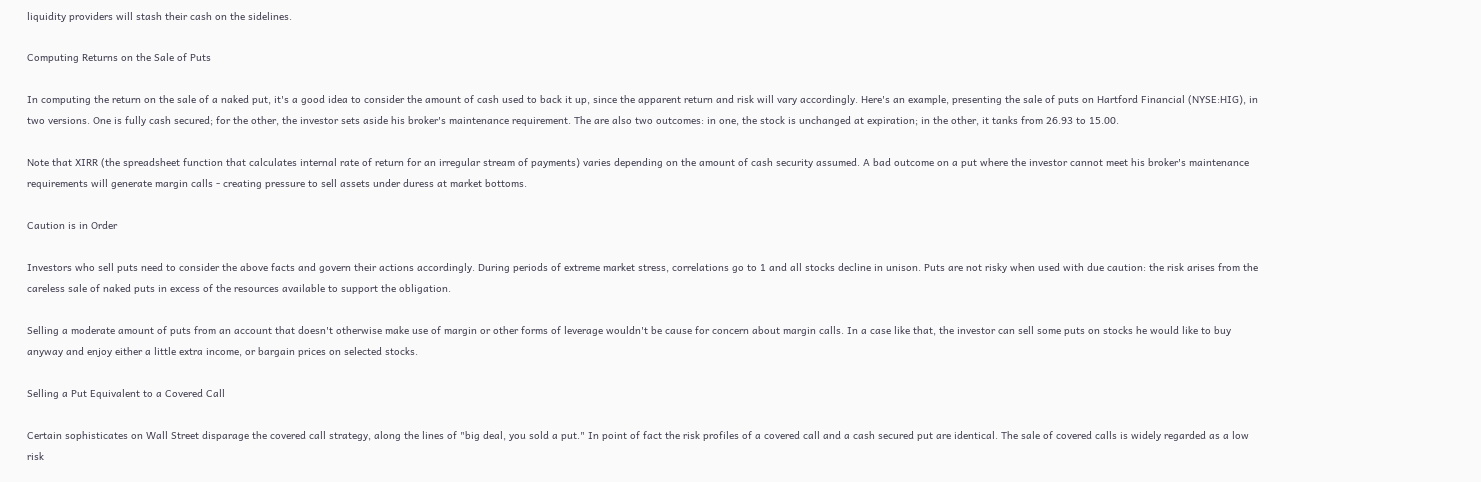liquidity providers will stash their cash on the sidelines.

Computing Returns on the Sale of Puts

In computing the return on the sale of a naked put, it's a good idea to consider the amount of cash used to back it up, since the apparent return and risk will vary accordingly. Here's an example, presenting the sale of puts on Hartford Financial (NYSE:HIG), in two versions. One is fully cash secured; for the other, the investor sets aside his broker's maintenance requirement. The are also two outcomes: in one, the stock is unchanged at expiration; in the other, it tanks from 26.93 to 15.00.

Note that XIRR (the spreadsheet function that calculates internal rate of return for an irregular stream of payments) varies depending on the amount of cash security assumed. A bad outcome on a put where the investor cannot meet his broker's maintenance requirements will generate margin calls - creating pressure to sell assets under duress at market bottoms.

Caution is in Order

Investors who sell puts need to consider the above facts and govern their actions accordingly. During periods of extreme market stress, correlations go to 1 and all stocks decline in unison. Puts are not risky when used with due caution: the risk arises from the careless sale of naked puts in excess of the resources available to support the obligation.

Selling a moderate amount of puts from an account that doesn't otherwise make use of margin or other forms of leverage wouldn't be cause for concern about margin calls. In a case like that, the investor can sell some puts on stocks he would like to buy anyway and enjoy either a little extra income, or bargain prices on selected stocks.

Selling a Put Equivalent to a Covered Call

Certain sophisticates on Wall Street disparage the covered call strategy, along the lines of "big deal, you sold a put." In point of fact the risk profiles of a covered call and a cash secured put are identical. The sale of covered calls is widely regarded as a low risk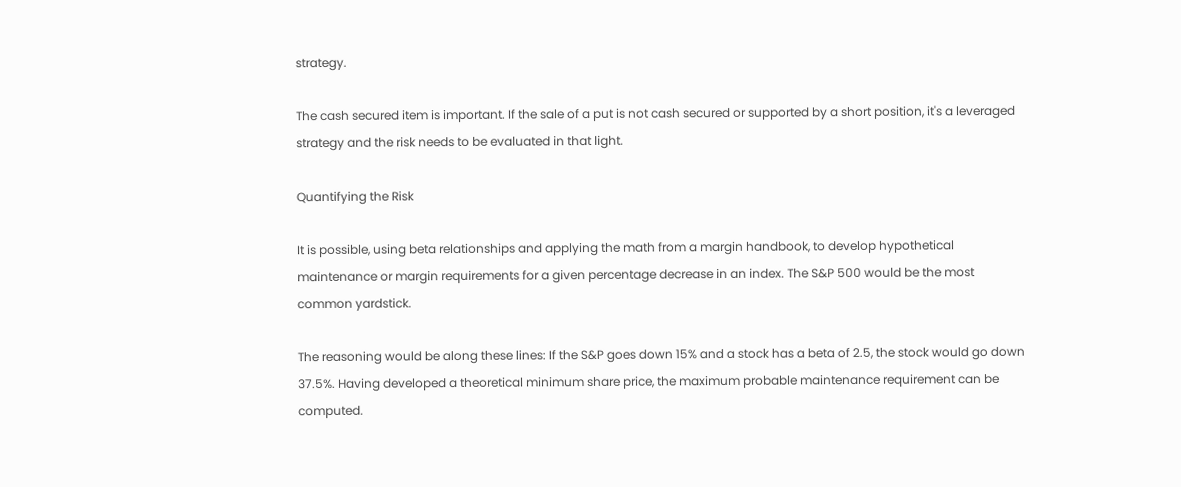strategy.

The cash secured item is important. If the sale of a put is not cash secured or supported by a short position, it's a leveraged strategy and the risk needs to be evaluated in that light.

Quantifying the Risk

It is possible, using beta relationships and applying the math from a margin handbook, to develop hypothetical maintenance or margin requirements for a given percentage decrease in an index. The S&P 500 would be the most common yardstick.

The reasoning would be along these lines: If the S&P goes down 15% and a stock has a beta of 2.5, the stock would go down 37.5%. Having developed a theoretical minimum share price, the maximum probable maintenance requirement can be computed.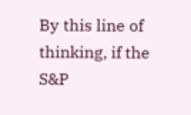By this line of thinking, if the S&P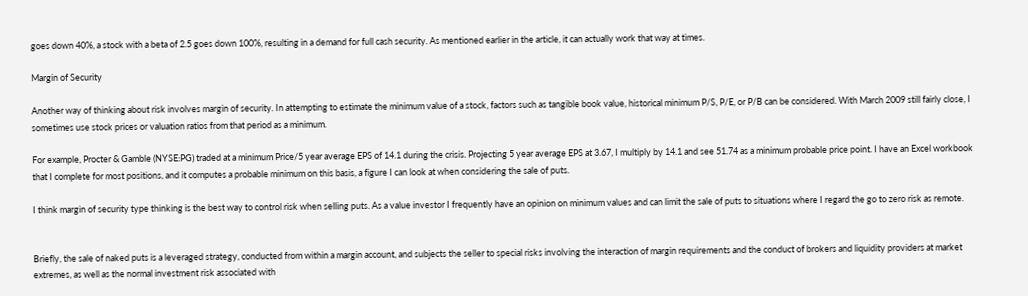goes down 40%, a stock with a beta of 2.5 goes down 100%, resulting in a demand for full cash security. As mentioned earlier in the article, it can actually work that way at times.

Margin of Security

Another way of thinking about risk involves margin of security. In attempting to estimate the minimum value of a stock, factors such as tangible book value, historical minimum P/S, P/E, or P/B can be considered. With March 2009 still fairly close, I sometimes use stock prices or valuation ratios from that period as a minimum.

For example, Procter & Gamble (NYSE:PG) traded at a minimum Price/5 year average EPS of 14.1 during the crisis. Projecting 5 year average EPS at 3.67, I multiply by 14.1 and see 51.74 as a minimum probable price point. I have an Excel workbook that I complete for most positions, and it computes a probable minimum on this basis, a figure I can look at when considering the sale of puts.

I think margin of security type thinking is the best way to control risk when selling puts. As a value investor I frequently have an opinion on minimum values and can limit the sale of puts to situations where I regard the go to zero risk as remote.


Briefly, the sale of naked puts is a leveraged strategy, conducted from within a margin account, and subjects the seller to special risks involving the interaction of margin requirements and the conduct of brokers and liquidity providers at market extremes, as well as the normal investment risk associated with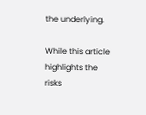the underlying.

While this article highlights the risks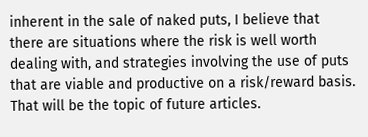inherent in the sale of naked puts, I believe that there are situations where the risk is well worth dealing with, and strategies involving the use of puts that are viable and productive on a risk/reward basis. That will be the topic of future articles.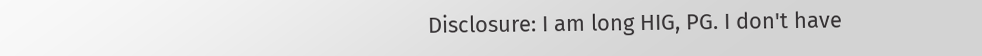Disclosure: I am long HIG, PG. I don't have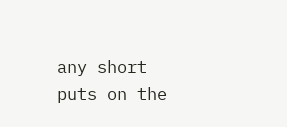any short puts on the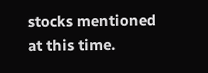stocks mentioned at this time.